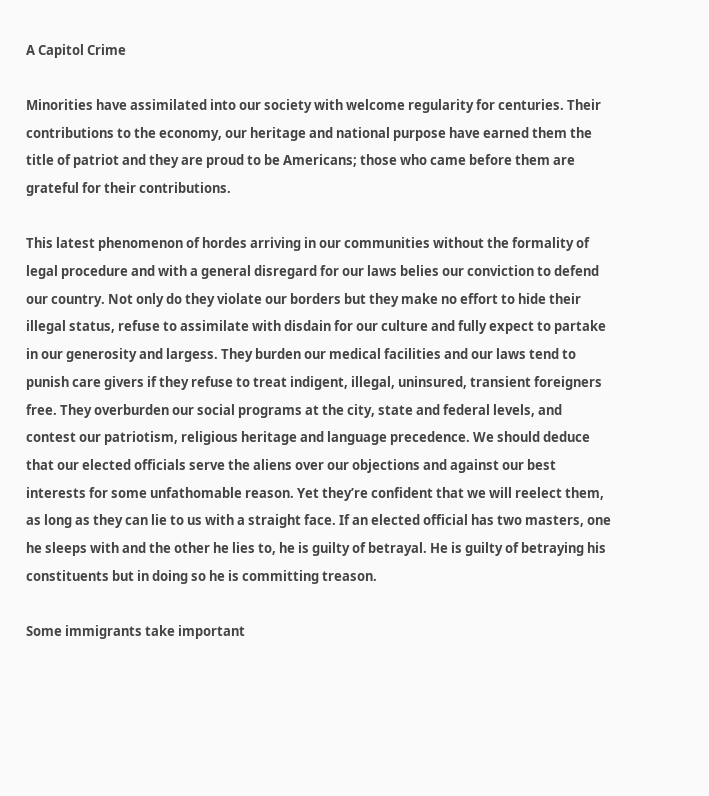A Capitol Crime

Minorities have assimilated into our society with welcome regularity for centuries. Their contributions to the economy, our heritage and national purpose have earned them the title of patriot and they are proud to be Americans; those who came before them are grateful for their contributions.

This latest phenomenon of hordes arriving in our communities without the formality of legal procedure and with a general disregard for our laws belies our conviction to defend our country. Not only do they violate our borders but they make no effort to hide their illegal status, refuse to assimilate with disdain for our culture and fully expect to partake in our generosity and largess. They burden our medical facilities and our laws tend to punish care givers if they refuse to treat indigent, illegal, uninsured, transient foreigners free. They overburden our social programs at the city, state and federal levels, and contest our patriotism, religious heritage and language precedence. We should deduce that our elected officials serve the aliens over our objections and against our best interests for some unfathomable reason. Yet they’re confident that we will reelect them, as long as they can lie to us with a straight face. If an elected official has two masters, one he sleeps with and the other he lies to, he is guilty of betrayal. He is guilty of betraying his constituents but in doing so he is committing treason.

Some immigrants take important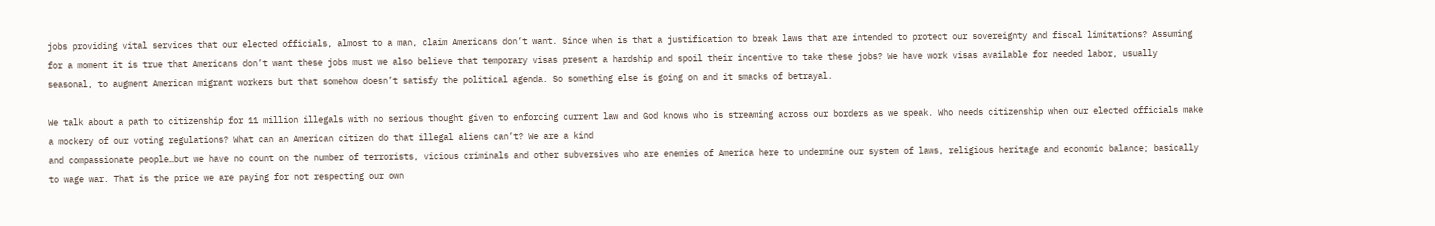jobs providing vital services that our elected officials, almost to a man, claim Americans don’t want. Since when is that a justification to break laws that are intended to protect our sovereignty and fiscal limitations? Assuming for a moment it is true that Americans don’t want these jobs must we also believe that temporary visas present a hardship and spoil their incentive to take these jobs? We have work visas available for needed labor, usually seasonal, to augment American migrant workers but that somehow doesn’t satisfy the political agenda. So something else is going on and it smacks of betrayal.

We talk about a path to citizenship for 11 million illegals with no serious thought given to enforcing current law and God knows who is streaming across our borders as we speak. Who needs citizenship when our elected officials make a mockery of our voting regulations? What can an American citizen do that illegal aliens can’t? We are a kind
and compassionate people…but we have no count on the number of terrorists, vicious criminals and other subversives who are enemies of America here to undermine our system of laws, religious heritage and economic balance; basically to wage war. That is the price we are paying for not respecting our own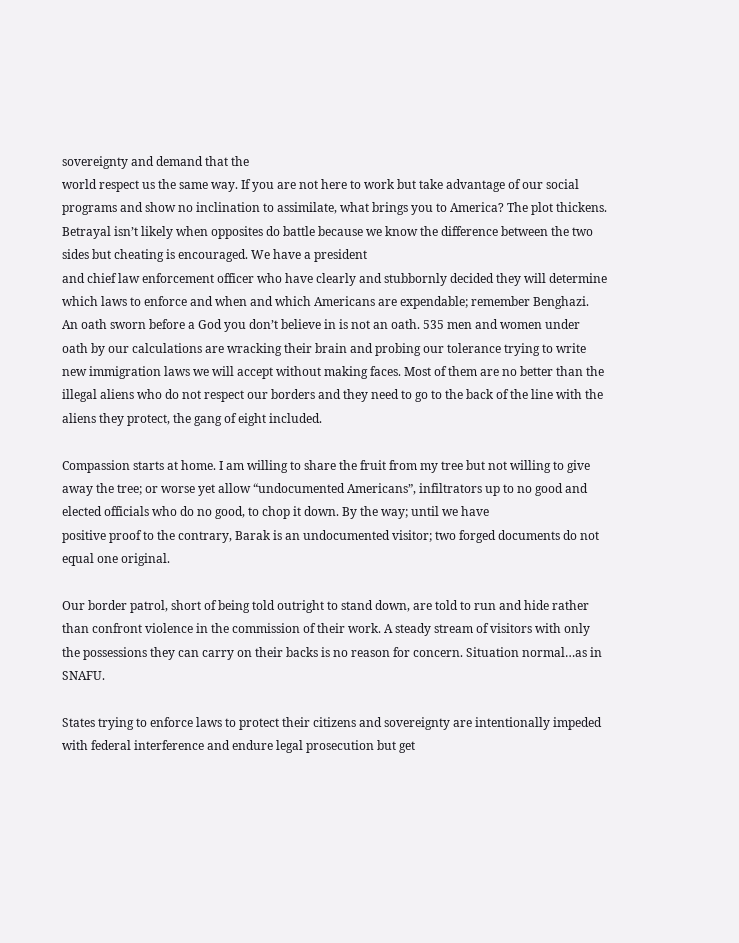sovereignty and demand that the
world respect us the same way. If you are not here to work but take advantage of our social programs and show no inclination to assimilate, what brings you to America? The plot thickens. Betrayal isn’t likely when opposites do battle because we know the difference between the two sides but cheating is encouraged. We have a president
and chief law enforcement officer who have clearly and stubbornly decided they will determine which laws to enforce and when and which Americans are expendable; remember Benghazi. An oath sworn before a God you don’t believe in is not an oath. 535 men and women under oath by our calculations are wracking their brain and probing our tolerance trying to write new immigration laws we will accept without making faces. Most of them are no better than the illegal aliens who do not respect our borders and they need to go to the back of the line with the aliens they protect, the gang of eight included.

Compassion starts at home. I am willing to share the fruit from my tree but not willing to give away the tree; or worse yet allow “undocumented Americans”, infiltrators up to no good and elected officials who do no good, to chop it down. By the way; until we have
positive proof to the contrary, Barak is an undocumented visitor; two forged documents do not equal one original.

Our border patrol, short of being told outright to stand down, are told to run and hide rather than confront violence in the commission of their work. A steady stream of visitors with only the possessions they can carry on their backs is no reason for concern. Situation normal…as in SNAFU.

States trying to enforce laws to protect their citizens and sovereignty are intentionally impeded with federal interference and endure legal prosecution but get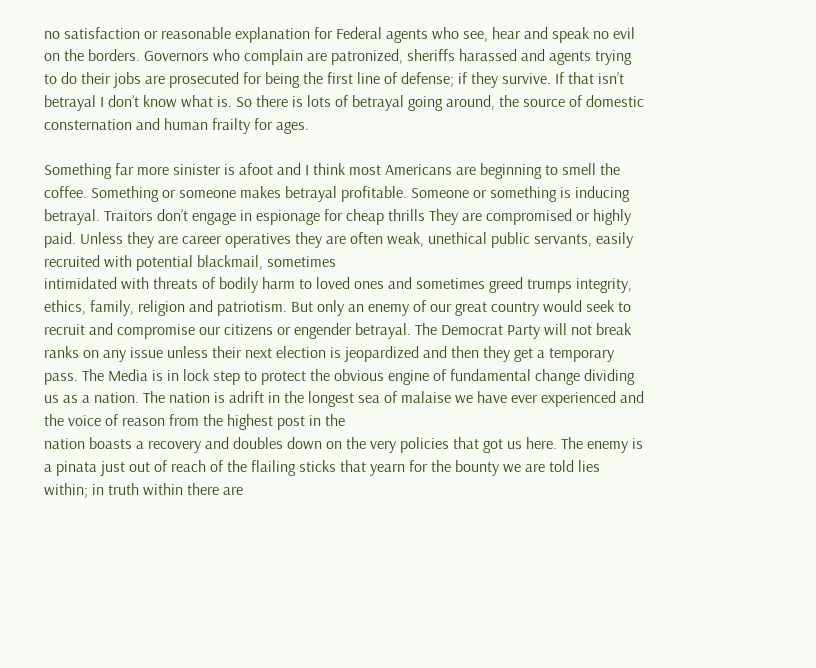no satisfaction or reasonable explanation for Federal agents who see, hear and speak no evil on the borders. Governors who complain are patronized, sheriffs harassed and agents trying to do their jobs are prosecuted for being the first line of defense; if they survive. If that isn’t betrayal I don’t know what is. So there is lots of betrayal going around, the source of domestic consternation and human frailty for ages.

Something far more sinister is afoot and I think most Americans are beginning to smell the coffee. Something or someone makes betrayal profitable. Someone or something is inducing betrayal. Traitors don’t engage in espionage for cheap thrills They are compromised or highly paid. Unless they are career operatives they are often weak, unethical public servants, easily recruited with potential blackmail, sometimes
intimidated with threats of bodily harm to loved ones and sometimes greed trumps integrity, ethics, family, religion and patriotism. But only an enemy of our great country would seek to recruit and compromise our citizens or engender betrayal. The Democrat Party will not break ranks on any issue unless their next election is jeopardized and then they get a temporary pass. The Media is in lock step to protect the obvious engine of fundamental change dividing us as a nation. The nation is adrift in the longest sea of malaise we have ever experienced and the voice of reason from the highest post in the
nation boasts a recovery and doubles down on the very policies that got us here. The enemy is a pinata just out of reach of the flailing sticks that yearn for the bounty we are told lies within; in truth within there are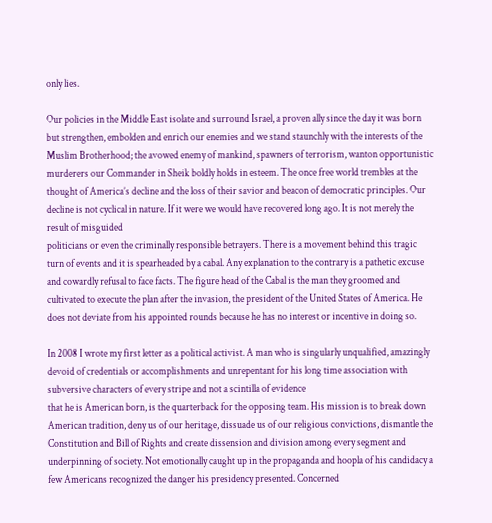only lies.

Our policies in the Middle East isolate and surround Israel, a proven ally since the day it was born but strengthen, embolden and enrich our enemies and we stand staunchly with the interests of the Muslim Brotherhood; the avowed enemy of mankind, spawners of terrorism, wanton opportunistic murderers our Commander in Sheik boldly holds in esteem. The once free world trembles at the thought of America’s decline and the loss of their savior and beacon of democratic principles. Our decline is not cyclical in nature. If it were we would have recovered long ago. It is not merely the result of misguided
politicians or even the criminally responsible betrayers. There is a movement behind this tragic turn of events and it is spearheaded by a cabal. Any explanation to the contrary is a pathetic excuse and cowardly refusal to face facts. The figure head of the Cabal is the man they groomed and cultivated to execute the plan after the invasion, the president of the United States of America. He does not deviate from his appointed rounds because he has no interest or incentive in doing so.

In 2008 I wrote my first letter as a political activist. A man who is singularly unqualified, amazingly devoid of credentials or accomplishments and unrepentant for his long time association with subversive characters of every stripe and not a scintilla of evidence
that he is American born, is the quarterback for the opposing team. His mission is to break down American tradition, deny us of our heritage, dissuade us of our religious convictions, dismantle the Constitution and Bill of Rights and create dissension and division among every segment and underpinning of society. Not emotionally caught up in the propaganda and hoopla of his candidacy a few Americans recognized the danger his presidency presented. Concerned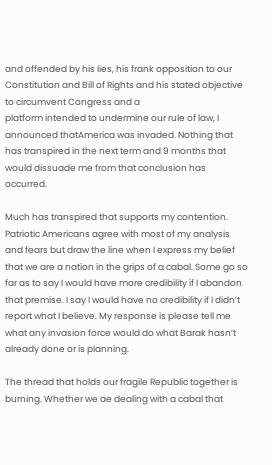and offended by his lies, his frank opposition to our Constitution and Bill of Rights and his stated objective to circumvent Congress and a
platform intended to undermine our rule of law, I announced thatAmerica was invaded. Nothing that has transpired in the next term and 9 months that would dissuade me from that conclusion has occurred.

Much has transpired that supports my contention. Patriotic Americans agree with most of my analysis and fears but draw the line when I express my belief that we are a nation in the grips of a cabal. Some go so far as to say I would have more credibility if I abandon that premise. I say I would have no credibility if I didn’t report what I believe. My response is please tell me what any invasion force would do what Barak hasn’t already done or is planning.

The thread that holds our fragile Republic together is burning. Whether we ae dealing with a cabal that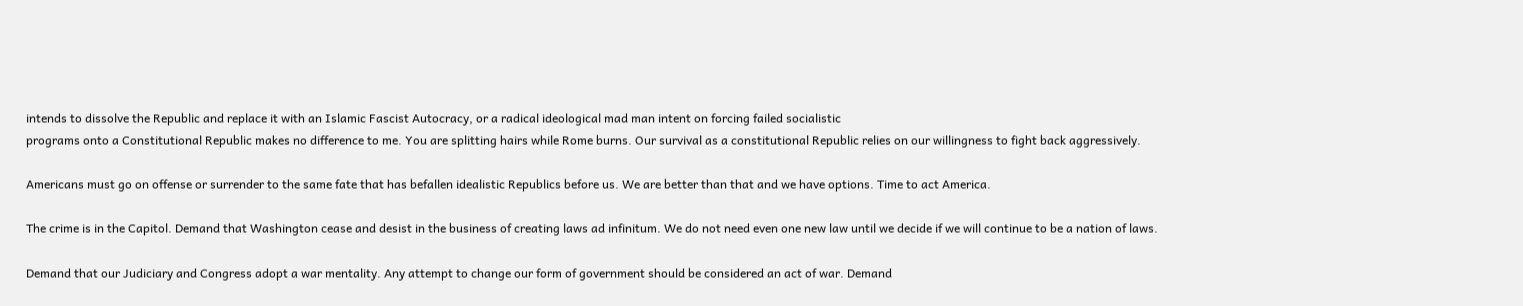intends to dissolve the Republic and replace it with an Islamic Fascist Autocracy, or a radical ideological mad man intent on forcing failed socialistic
programs onto a Constitutional Republic makes no difference to me. You are splitting hairs while Rome burns. Our survival as a constitutional Republic relies on our willingness to fight back aggressively.

Americans must go on offense or surrender to the same fate that has befallen idealistic Republics before us. We are better than that and we have options. Time to act America.

The crime is in the Capitol. Demand that Washington cease and desist in the business of creating laws ad infinitum. We do not need even one new law until we decide if we will continue to be a nation of laws.

Demand that our Judiciary and Congress adopt a war mentality. Any attempt to change our form of government should be considered an act of war. Demand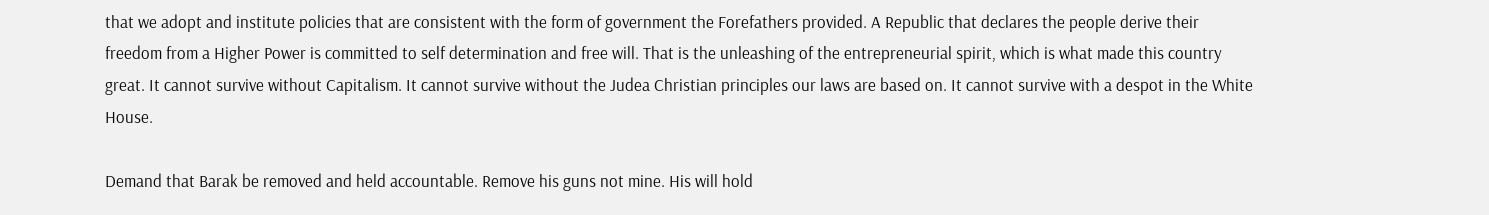that we adopt and institute policies that are consistent with the form of government the Forefathers provided. A Republic that declares the people derive their freedom from a Higher Power is committed to self determination and free will. That is the unleashing of the entrepreneurial spirit, which is what made this country great. It cannot survive without Capitalism. It cannot survive without the Judea Christian principles our laws are based on. It cannot survive with a despot in the White House.

Demand that Barak be removed and held accountable. Remove his guns not mine. His will hold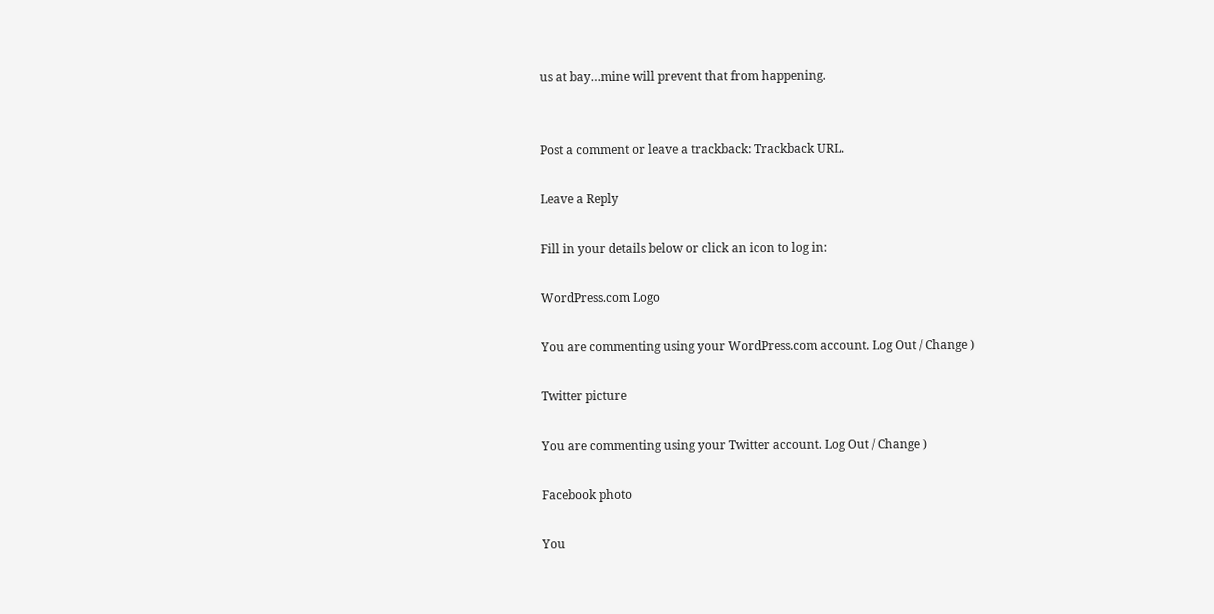us at bay…mine will prevent that from happening.


Post a comment or leave a trackback: Trackback URL.

Leave a Reply

Fill in your details below or click an icon to log in:

WordPress.com Logo

You are commenting using your WordPress.com account. Log Out / Change )

Twitter picture

You are commenting using your Twitter account. Log Out / Change )

Facebook photo

You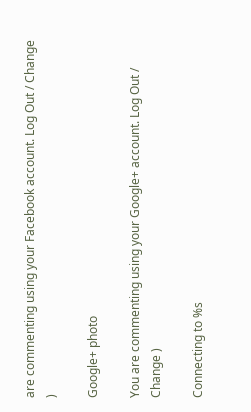are commenting using your Facebook account. Log Out / Change )

Google+ photo

You are commenting using your Google+ account. Log Out / Change )

Connecting to %s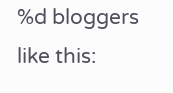%d bloggers like this: